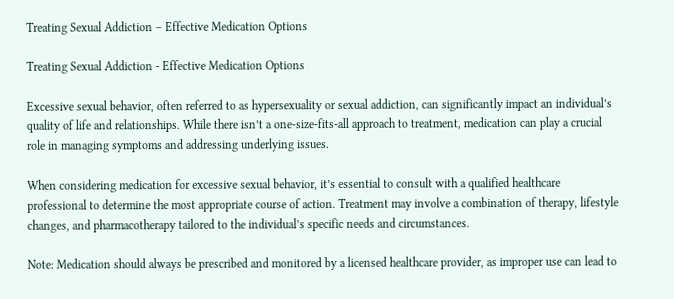Treating Sexual Addiction – Effective Medication Options

Treating Sexual Addiction - Effective Medication Options

Excessive sexual behavior, often referred to as hypersexuality or sexual addiction, can significantly impact an individual’s quality of life and relationships. While there isn’t a one-size-fits-all approach to treatment, medication can play a crucial role in managing symptoms and addressing underlying issues.

When considering medication for excessive sexual behavior, it’s essential to consult with a qualified healthcare professional to determine the most appropriate course of action. Treatment may involve a combination of therapy, lifestyle changes, and pharmacotherapy tailored to the individual’s specific needs and circumstances.

Note: Medication should always be prescribed and monitored by a licensed healthcare provider, as improper use can lead to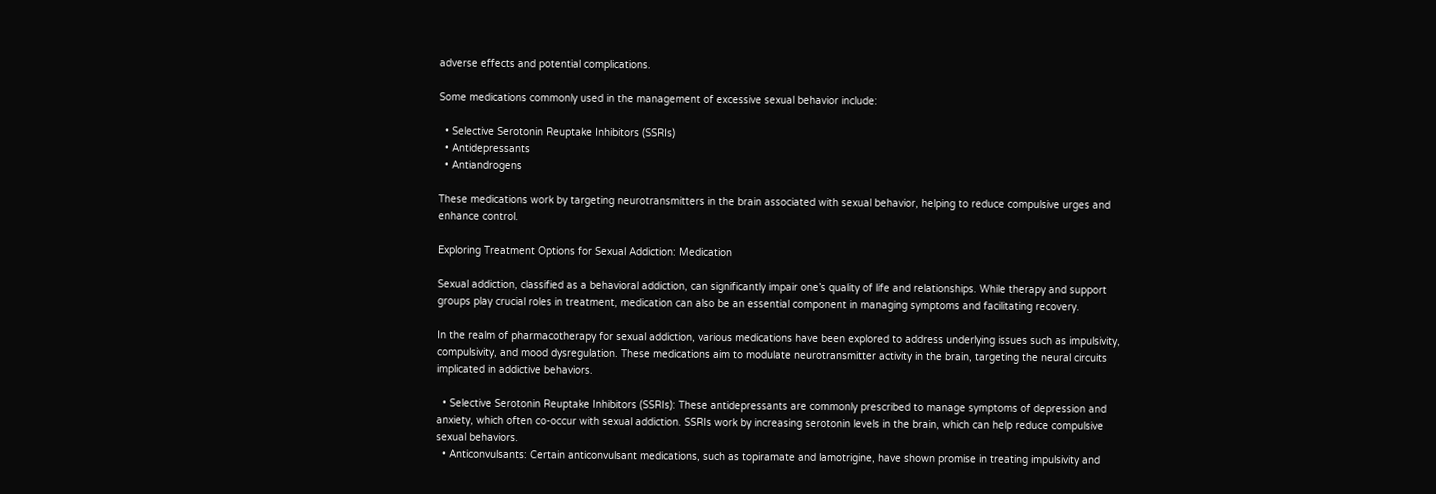adverse effects and potential complications.

Some medications commonly used in the management of excessive sexual behavior include:

  • Selective Serotonin Reuptake Inhibitors (SSRIs)
  • Antidepressants
  • Antiandrogens

These medications work by targeting neurotransmitters in the brain associated with sexual behavior, helping to reduce compulsive urges and enhance control.

Exploring Treatment Options for Sexual Addiction: Medication

Sexual addiction, classified as a behavioral addiction, can significantly impair one’s quality of life and relationships. While therapy and support groups play crucial roles in treatment, medication can also be an essential component in managing symptoms and facilitating recovery.

In the realm of pharmacotherapy for sexual addiction, various medications have been explored to address underlying issues such as impulsivity, compulsivity, and mood dysregulation. These medications aim to modulate neurotransmitter activity in the brain, targeting the neural circuits implicated in addictive behaviors.

  • Selective Serotonin Reuptake Inhibitors (SSRIs): These antidepressants are commonly prescribed to manage symptoms of depression and anxiety, which often co-occur with sexual addiction. SSRIs work by increasing serotonin levels in the brain, which can help reduce compulsive sexual behaviors.
  • Anticonvulsants: Certain anticonvulsant medications, such as topiramate and lamotrigine, have shown promise in treating impulsivity and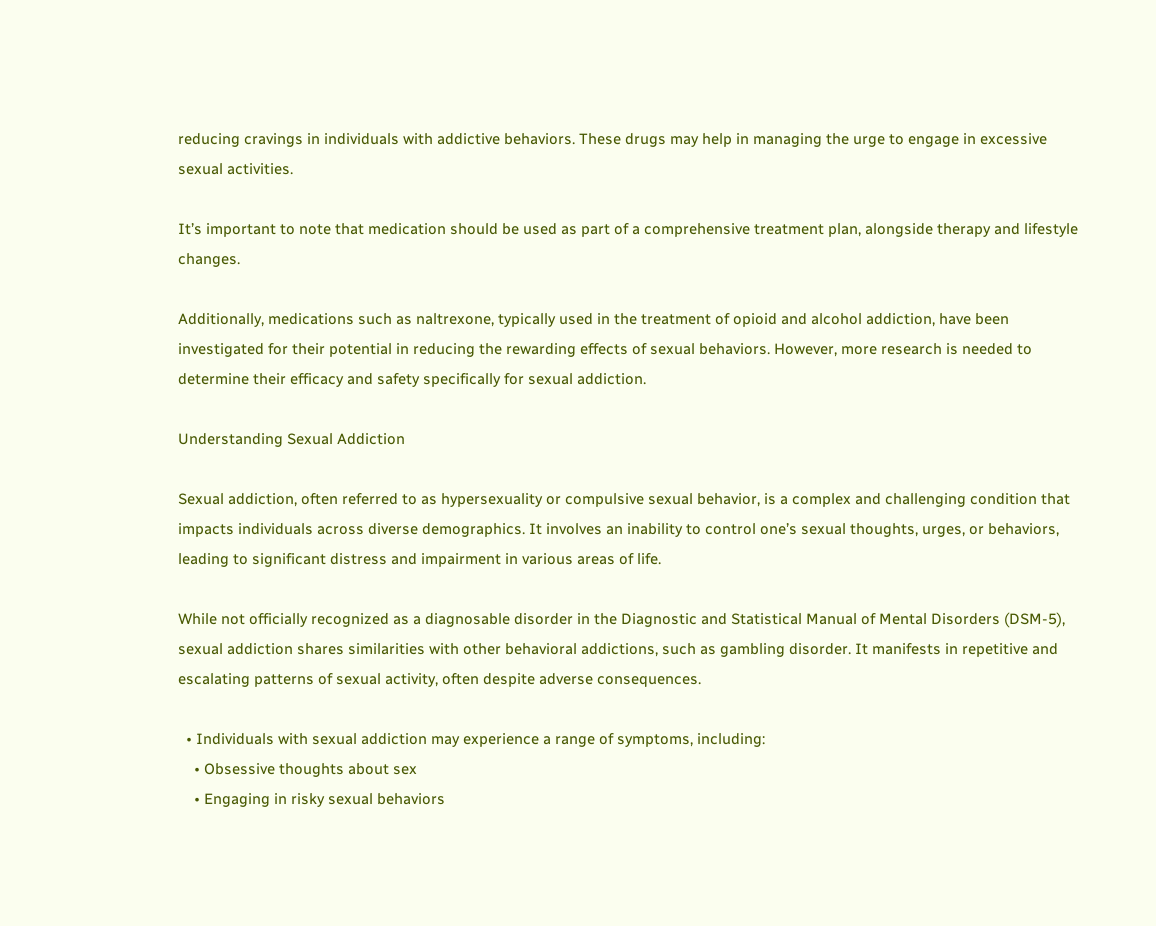reducing cravings in individuals with addictive behaviors. These drugs may help in managing the urge to engage in excessive sexual activities.

It’s important to note that medication should be used as part of a comprehensive treatment plan, alongside therapy and lifestyle changes.

Additionally, medications such as naltrexone, typically used in the treatment of opioid and alcohol addiction, have been investigated for their potential in reducing the rewarding effects of sexual behaviors. However, more research is needed to determine their efficacy and safety specifically for sexual addiction.

Understanding Sexual Addiction

Sexual addiction, often referred to as hypersexuality or compulsive sexual behavior, is a complex and challenging condition that impacts individuals across diverse demographics. It involves an inability to control one’s sexual thoughts, urges, or behaviors, leading to significant distress and impairment in various areas of life.

While not officially recognized as a diagnosable disorder in the Diagnostic and Statistical Manual of Mental Disorders (DSM-5), sexual addiction shares similarities with other behavioral addictions, such as gambling disorder. It manifests in repetitive and escalating patterns of sexual activity, often despite adverse consequences.

  • Individuals with sexual addiction may experience a range of symptoms, including:
    • Obsessive thoughts about sex
    • Engaging in risky sexual behaviors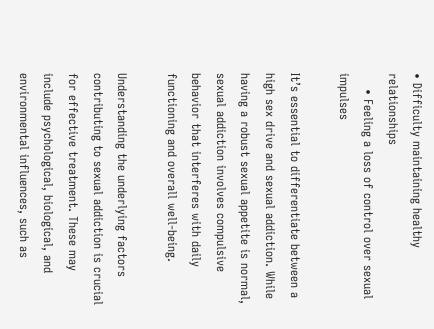• Difficulty maintaining healthy relationships
    • Feeling a loss of control over sexual impulses

It’s essential to differentiate between a high sex drive and sexual addiction. While having a robust sexual appetite is normal, sexual addiction involves compulsive behavior that interferes with daily functioning and overall well-being.

Understanding the underlying factors contributing to sexual addiction is crucial for effective treatment. These may include psychological, biological, and environmental influences, such as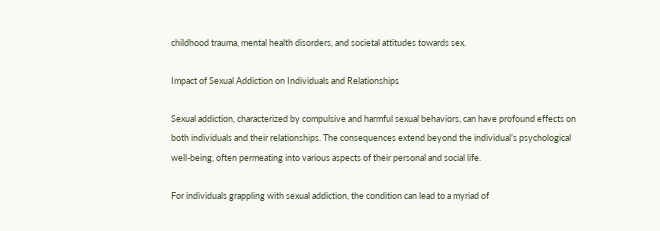childhood trauma, mental health disorders, and societal attitudes towards sex.

Impact of Sexual Addiction on Individuals and Relationships

Sexual addiction, characterized by compulsive and harmful sexual behaviors, can have profound effects on both individuals and their relationships. The consequences extend beyond the individual’s psychological well-being, often permeating into various aspects of their personal and social life.

For individuals grappling with sexual addiction, the condition can lead to a myriad of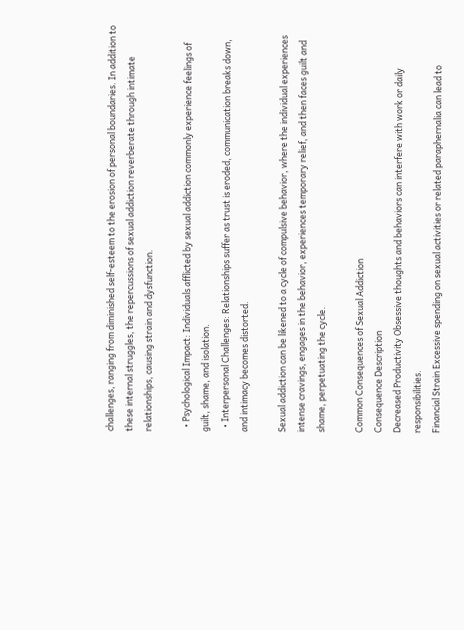challenges, ranging from diminished self-esteem to the erosion of personal boundaries. In addition to these internal struggles, the repercussions of sexual addiction reverberate through intimate relationships, causing strain and dysfunction.

  • Psychological Impact: Individuals afflicted by sexual addiction commonly experience feelings of guilt, shame, and isolation.
  • Interpersonal Challenges: Relationships suffer as trust is eroded, communication breaks down, and intimacy becomes distorted.

Sexual addiction can be likened to a cycle of compulsive behavior, where the individual experiences intense cravings, engages in the behavior, experiences temporary relief, and then faces guilt and shame, perpetuating the cycle.

Common Consequences of Sexual Addiction
Consequence Description
Decreased Productivity Obsessive thoughts and behaviors can interfere with work or daily responsibilities.
Financial Strain Excessive spending on sexual activities or related paraphernalia can lead to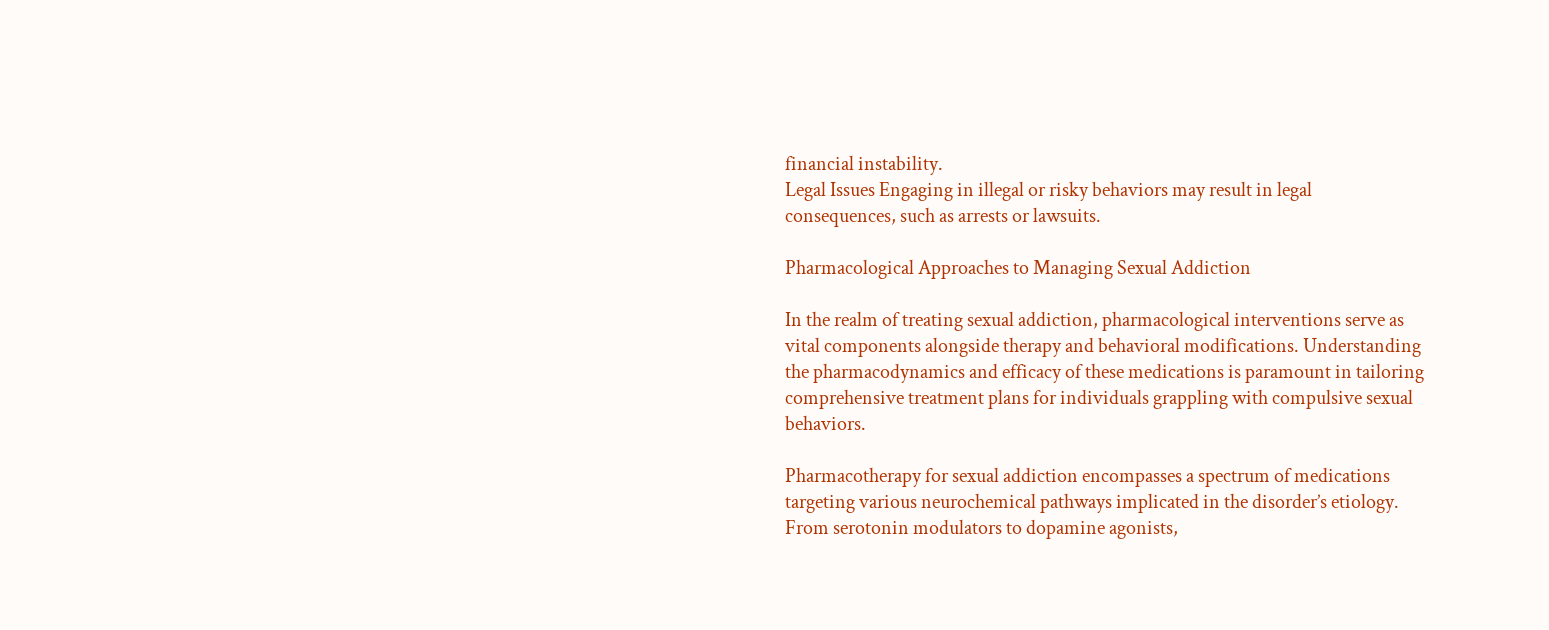financial instability.
Legal Issues Engaging in illegal or risky behaviors may result in legal consequences, such as arrests or lawsuits.

Pharmacological Approaches to Managing Sexual Addiction

In the realm of treating sexual addiction, pharmacological interventions serve as vital components alongside therapy and behavioral modifications. Understanding the pharmacodynamics and efficacy of these medications is paramount in tailoring comprehensive treatment plans for individuals grappling with compulsive sexual behaviors.

Pharmacotherapy for sexual addiction encompasses a spectrum of medications targeting various neurochemical pathways implicated in the disorder’s etiology. From serotonin modulators to dopamine agonists,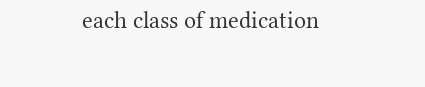each class of medication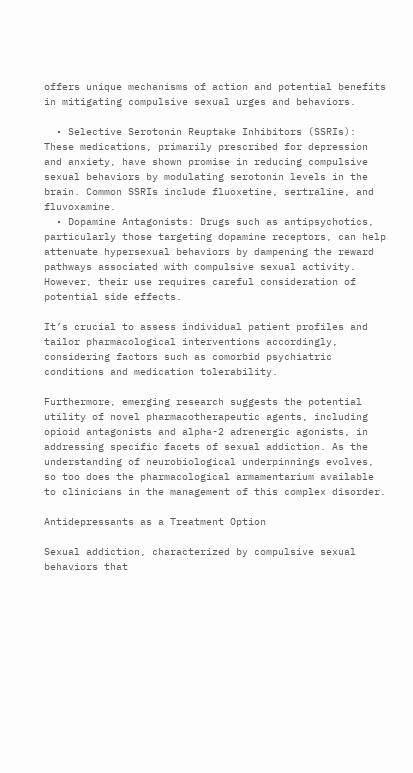offers unique mechanisms of action and potential benefits in mitigating compulsive sexual urges and behaviors.

  • Selective Serotonin Reuptake Inhibitors (SSRIs): These medications, primarily prescribed for depression and anxiety, have shown promise in reducing compulsive sexual behaviors by modulating serotonin levels in the brain. Common SSRIs include fluoxetine, sertraline, and fluvoxamine.
  • Dopamine Antagonists: Drugs such as antipsychotics, particularly those targeting dopamine receptors, can help attenuate hypersexual behaviors by dampening the reward pathways associated with compulsive sexual activity. However, their use requires careful consideration of potential side effects.

It’s crucial to assess individual patient profiles and tailor pharmacological interventions accordingly, considering factors such as comorbid psychiatric conditions and medication tolerability.

Furthermore, emerging research suggests the potential utility of novel pharmacotherapeutic agents, including opioid antagonists and alpha-2 adrenergic agonists, in addressing specific facets of sexual addiction. As the understanding of neurobiological underpinnings evolves, so too does the pharmacological armamentarium available to clinicians in the management of this complex disorder.

Antidepressants as a Treatment Option

Sexual addiction, characterized by compulsive sexual behaviors that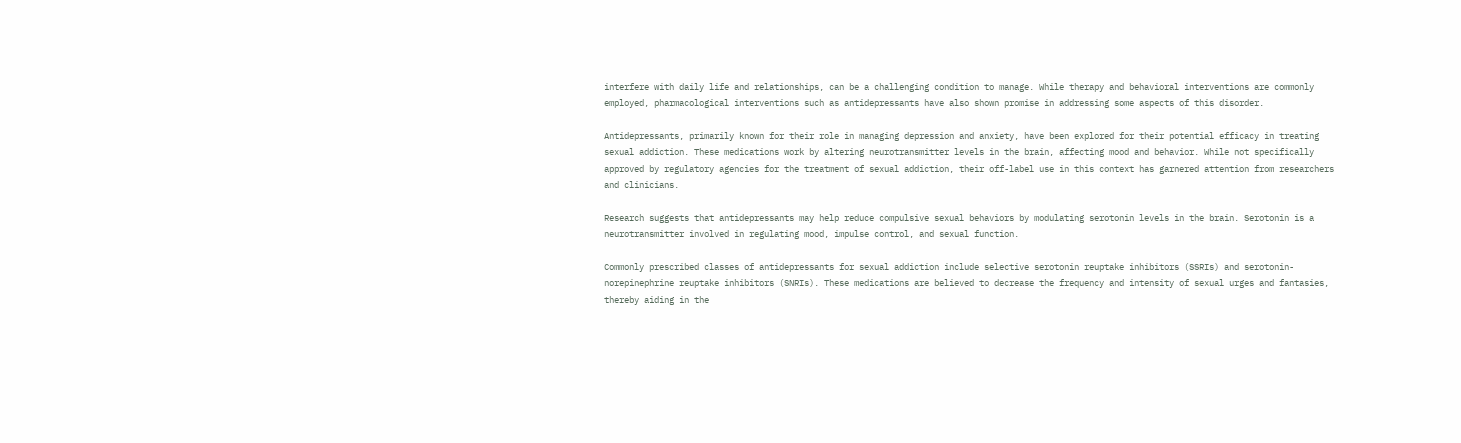interfere with daily life and relationships, can be a challenging condition to manage. While therapy and behavioral interventions are commonly employed, pharmacological interventions such as antidepressants have also shown promise in addressing some aspects of this disorder.

Antidepressants, primarily known for their role in managing depression and anxiety, have been explored for their potential efficacy in treating sexual addiction. These medications work by altering neurotransmitter levels in the brain, affecting mood and behavior. While not specifically approved by regulatory agencies for the treatment of sexual addiction, their off-label use in this context has garnered attention from researchers and clinicians.

Research suggests that antidepressants may help reduce compulsive sexual behaviors by modulating serotonin levels in the brain. Serotonin is a neurotransmitter involved in regulating mood, impulse control, and sexual function.

Commonly prescribed classes of antidepressants for sexual addiction include selective serotonin reuptake inhibitors (SSRIs) and serotonin-norepinephrine reuptake inhibitors (SNRIs). These medications are believed to decrease the frequency and intensity of sexual urges and fantasies, thereby aiding in the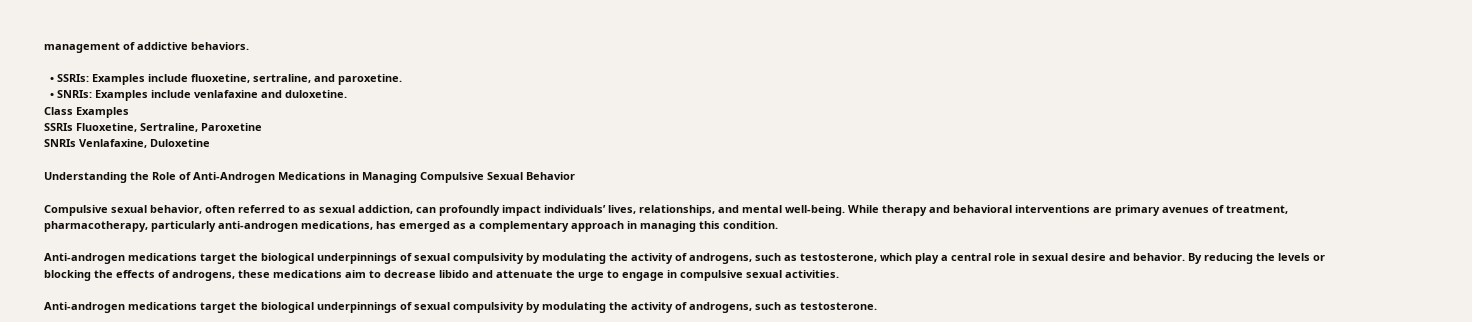management of addictive behaviors.

  • SSRIs: Examples include fluoxetine, sertraline, and paroxetine.
  • SNRIs: Examples include venlafaxine and duloxetine.
Class Examples
SSRIs Fluoxetine, Sertraline, Paroxetine
SNRIs Venlafaxine, Duloxetine

Understanding the Role of Anti-Androgen Medications in Managing Compulsive Sexual Behavior

Compulsive sexual behavior, often referred to as sexual addiction, can profoundly impact individuals’ lives, relationships, and mental well-being. While therapy and behavioral interventions are primary avenues of treatment, pharmacotherapy, particularly anti-androgen medications, has emerged as a complementary approach in managing this condition.

Anti-androgen medications target the biological underpinnings of sexual compulsivity by modulating the activity of androgens, such as testosterone, which play a central role in sexual desire and behavior. By reducing the levels or blocking the effects of androgens, these medications aim to decrease libido and attenuate the urge to engage in compulsive sexual activities.

Anti-androgen medications target the biological underpinnings of sexual compulsivity by modulating the activity of androgens, such as testosterone.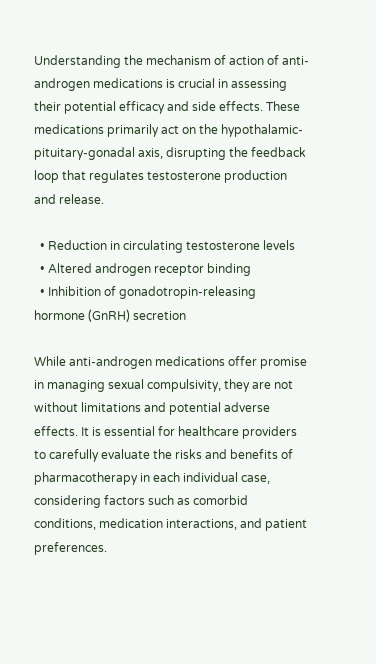Understanding the mechanism of action of anti-androgen medications is crucial in assessing their potential efficacy and side effects. These medications primarily act on the hypothalamic-pituitary-gonadal axis, disrupting the feedback loop that regulates testosterone production and release.

  • Reduction in circulating testosterone levels
  • Altered androgen receptor binding
  • Inhibition of gonadotropin-releasing hormone (GnRH) secretion

While anti-androgen medications offer promise in managing sexual compulsivity, they are not without limitations and potential adverse effects. It is essential for healthcare providers to carefully evaluate the risks and benefits of pharmacotherapy in each individual case, considering factors such as comorbid conditions, medication interactions, and patient preferences.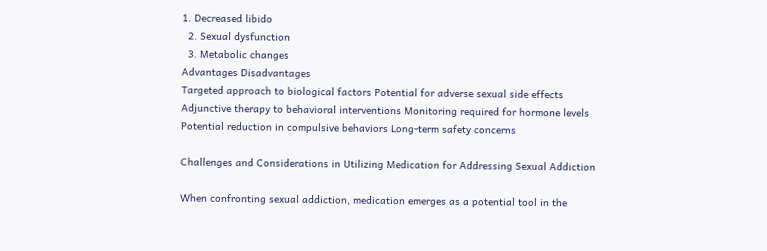1. Decreased libido
  2. Sexual dysfunction
  3. Metabolic changes
Advantages Disadvantages
Targeted approach to biological factors Potential for adverse sexual side effects
Adjunctive therapy to behavioral interventions Monitoring required for hormone levels
Potential reduction in compulsive behaviors Long-term safety concerns

Challenges and Considerations in Utilizing Medication for Addressing Sexual Addiction

When confronting sexual addiction, medication emerges as a potential tool in the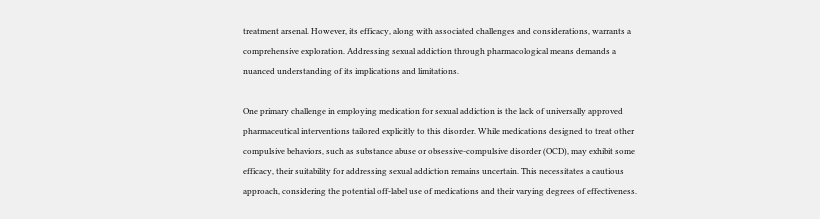treatment arsenal. However, its efficacy, along with associated challenges and considerations, warrants a comprehensive exploration. Addressing sexual addiction through pharmacological means demands a nuanced understanding of its implications and limitations.

One primary challenge in employing medication for sexual addiction is the lack of universally approved pharmaceutical interventions tailored explicitly to this disorder. While medications designed to treat other compulsive behaviors, such as substance abuse or obsessive-compulsive disorder (OCD), may exhibit some efficacy, their suitability for addressing sexual addiction remains uncertain. This necessitates a cautious approach, considering the potential off-label use of medications and their varying degrees of effectiveness.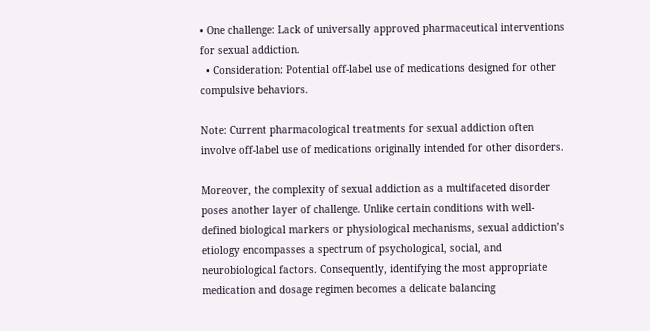• One challenge: Lack of universally approved pharmaceutical interventions for sexual addiction.
  • Consideration: Potential off-label use of medications designed for other compulsive behaviors.

Note: Current pharmacological treatments for sexual addiction often involve off-label use of medications originally intended for other disorders.

Moreover, the complexity of sexual addiction as a multifaceted disorder poses another layer of challenge. Unlike certain conditions with well-defined biological markers or physiological mechanisms, sexual addiction’s etiology encompasses a spectrum of psychological, social, and neurobiological factors. Consequently, identifying the most appropriate medication and dosage regimen becomes a delicate balancing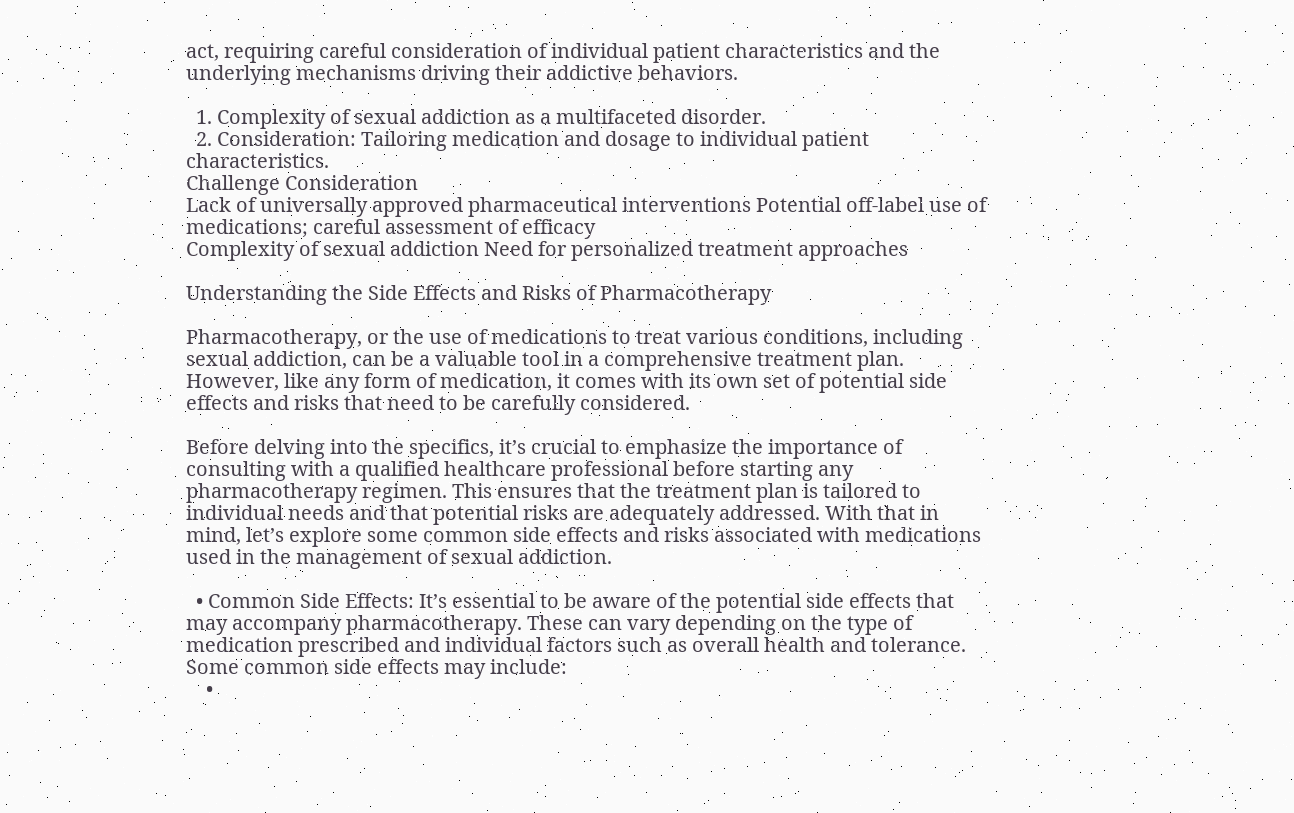act, requiring careful consideration of individual patient characteristics and the underlying mechanisms driving their addictive behaviors.

  1. Complexity of sexual addiction as a multifaceted disorder.
  2. Consideration: Tailoring medication and dosage to individual patient characteristics.
Challenge Consideration
Lack of universally approved pharmaceutical interventions Potential off-label use of medications; careful assessment of efficacy
Complexity of sexual addiction Need for personalized treatment approaches

Understanding the Side Effects and Risks of Pharmacotherapy

Pharmacotherapy, or the use of medications to treat various conditions, including sexual addiction, can be a valuable tool in a comprehensive treatment plan. However, like any form of medication, it comes with its own set of potential side effects and risks that need to be carefully considered.

Before delving into the specifics, it’s crucial to emphasize the importance of consulting with a qualified healthcare professional before starting any pharmacotherapy regimen. This ensures that the treatment plan is tailored to individual needs and that potential risks are adequately addressed. With that in mind, let’s explore some common side effects and risks associated with medications used in the management of sexual addiction.

  • Common Side Effects: It’s essential to be aware of the potential side effects that may accompany pharmacotherapy. These can vary depending on the type of medication prescribed and individual factors such as overall health and tolerance. Some common side effects may include:
    •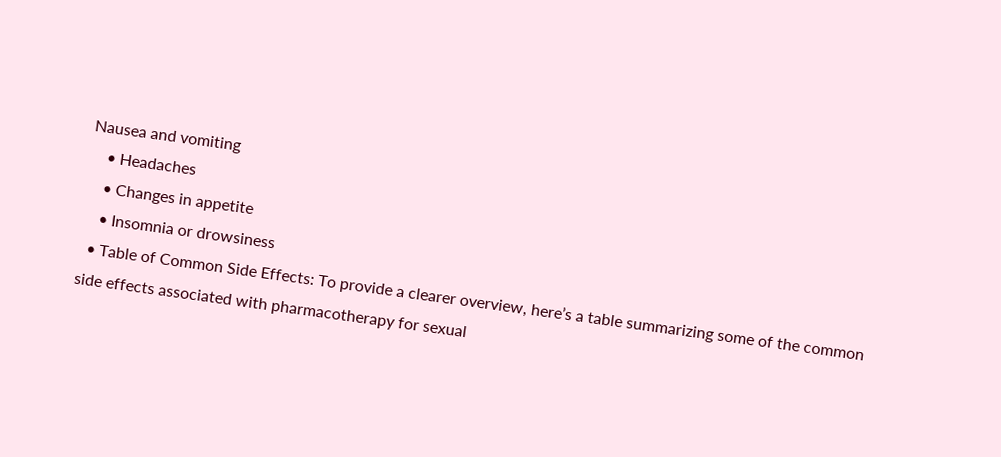Nausea and vomiting
    • Headaches
    • Changes in appetite
    • Insomnia or drowsiness
  • Table of Common Side Effects: To provide a clearer overview, here’s a table summarizing some of the common side effects associated with pharmacotherapy for sexual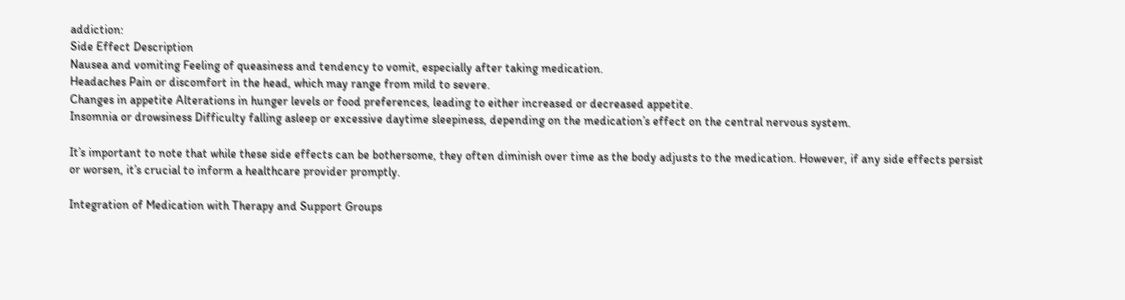addiction:
Side Effect Description
Nausea and vomiting Feeling of queasiness and tendency to vomit, especially after taking medication.
Headaches Pain or discomfort in the head, which may range from mild to severe.
Changes in appetite Alterations in hunger levels or food preferences, leading to either increased or decreased appetite.
Insomnia or drowsiness Difficulty falling asleep or excessive daytime sleepiness, depending on the medication’s effect on the central nervous system.

It’s important to note that while these side effects can be bothersome, they often diminish over time as the body adjusts to the medication. However, if any side effects persist or worsen, it’s crucial to inform a healthcare provider promptly.

Integration of Medication with Therapy and Support Groups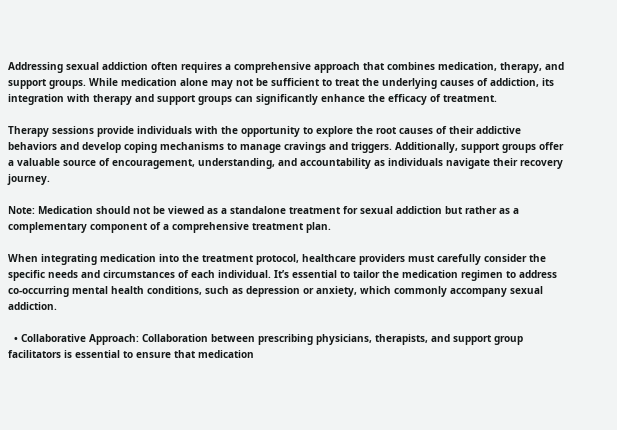Addressing sexual addiction often requires a comprehensive approach that combines medication, therapy, and support groups. While medication alone may not be sufficient to treat the underlying causes of addiction, its integration with therapy and support groups can significantly enhance the efficacy of treatment.

Therapy sessions provide individuals with the opportunity to explore the root causes of their addictive behaviors and develop coping mechanisms to manage cravings and triggers. Additionally, support groups offer a valuable source of encouragement, understanding, and accountability as individuals navigate their recovery journey.

Note: Medication should not be viewed as a standalone treatment for sexual addiction but rather as a complementary component of a comprehensive treatment plan.

When integrating medication into the treatment protocol, healthcare providers must carefully consider the specific needs and circumstances of each individual. It’s essential to tailor the medication regimen to address co-occurring mental health conditions, such as depression or anxiety, which commonly accompany sexual addiction.

  • Collaborative Approach: Collaboration between prescribing physicians, therapists, and support group facilitators is essential to ensure that medication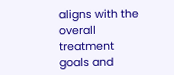aligns with the overall treatment goals and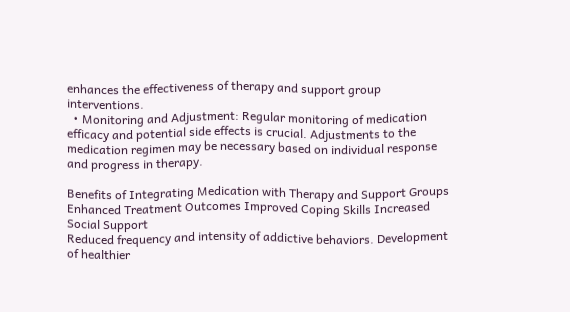enhances the effectiveness of therapy and support group interventions.
  • Monitoring and Adjustment: Regular monitoring of medication efficacy and potential side effects is crucial. Adjustments to the medication regimen may be necessary based on individual response and progress in therapy.

Benefits of Integrating Medication with Therapy and Support Groups
Enhanced Treatment Outcomes Improved Coping Skills Increased Social Support
Reduced frequency and intensity of addictive behaviors. Development of healthier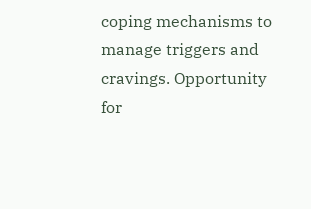coping mechanisms to manage triggers and cravings. Opportunity for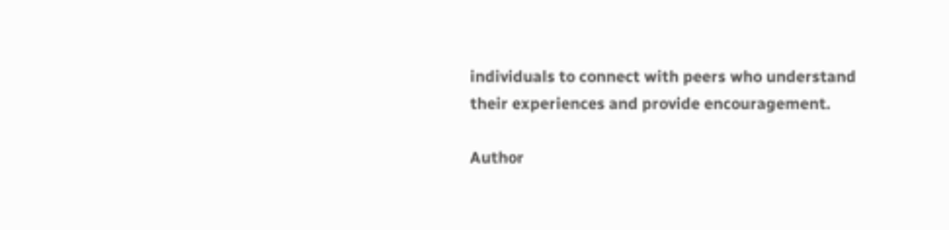individuals to connect with peers who understand their experiences and provide encouragement.

Author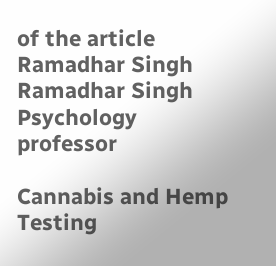of the article
Ramadhar Singh
Ramadhar Singh
Psychology professor

Cannabis and Hemp Testing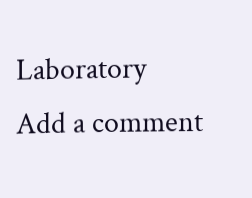Laboratory
Add a comment